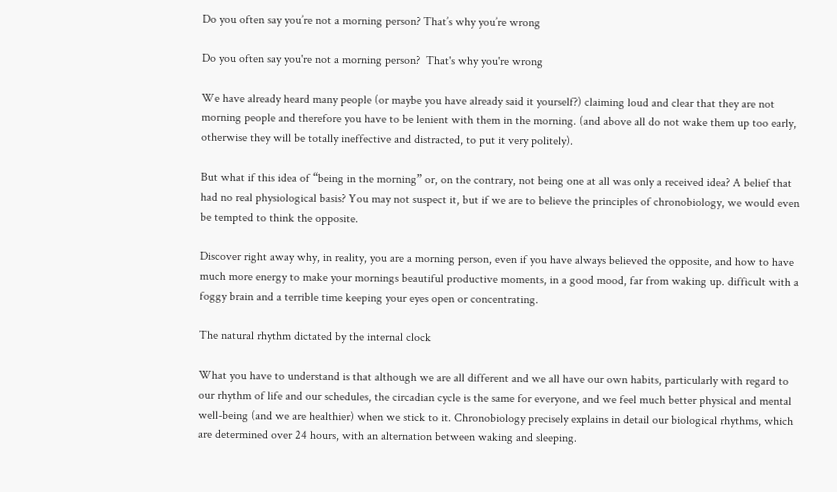Do you often say you’re not a morning person? That’s why you’re wrong

Do you often say you're not a morning person?  That's why you're wrong

We have already heard many people (or maybe you have already said it yourself?) claiming loud and clear that they are not morning people and therefore you have to be lenient with them in the morning. (and above all do not wake them up too early, otherwise they will be totally ineffective and distracted, to put it very politely).

But what if this idea of “being in the morning” or, on the contrary, not being one at all was only a received idea? A belief that had no real physiological basis? You may not suspect it, but if we are to believe the principles of chronobiology, we would even be tempted to think the opposite.

Discover right away why, in reality, you are a morning person, even if you have always believed the opposite, and how to have much more energy to make your mornings beautiful productive moments, in a good mood, far from waking up. difficult with a foggy brain and a terrible time keeping your eyes open or concentrating.

The natural rhythm dictated by the internal clock

What you have to understand is that although we are all different and we all have our own habits, particularly with regard to our rhythm of life and our schedules, the circadian cycle is the same for everyone, and we feel much better physical and mental well-being (and we are healthier) when we stick to it. Chronobiology precisely explains in detail our biological rhythms, which are determined over 24 hours, with an alternation between waking and sleeping.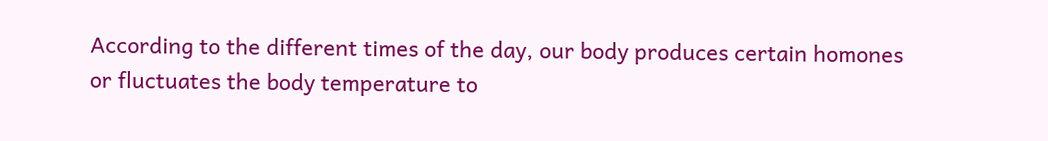According to the different times of the day, our body produces certain homones or fluctuates the body temperature to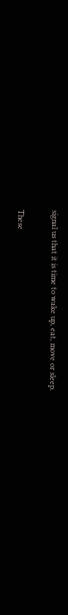signal us that it is time to wake up, eat, move or sleep.

These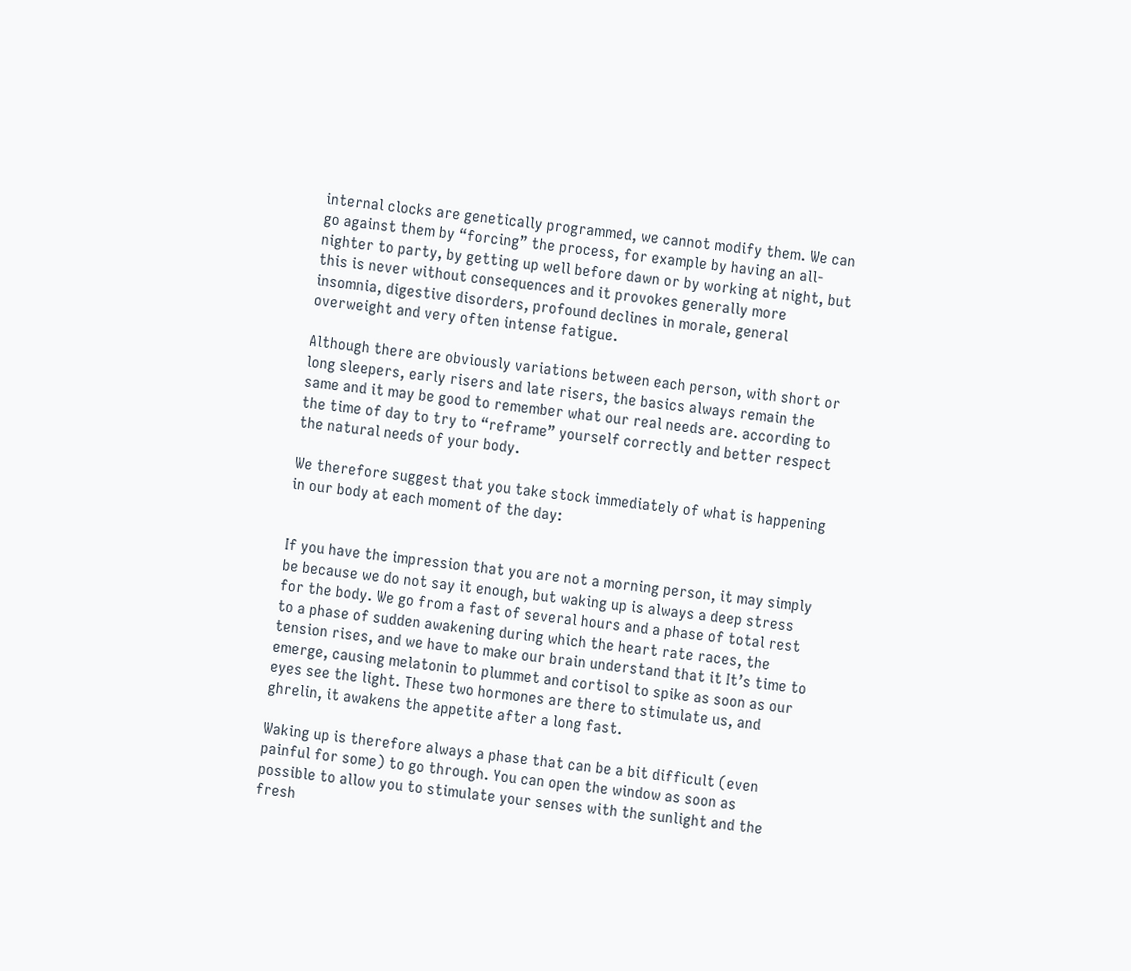internal clocks are genetically programmed, we cannot modify them. We can go against them by “forcing” the process, for example by having an all-nighter to party, by getting up well before dawn or by working at night, but this is never without consequences and it provokes generally more insomnia, digestive disorders, profound declines in morale, general overweight and very often intense fatigue.

Although there are obviously variations between each person, with short or long sleepers, early risers and late risers, the basics always remain the same and it may be good to remember what our real needs are. according to the time of day to try to “reframe” yourself correctly and better respect the natural needs of your body.

We therefore suggest that you take stock immediately of what is happening in our body at each moment of the day:


If you have the impression that you are not a morning person, it may simply be because we do not say it enough, but waking up is always a deep stress for the body. We go from a fast of several hours and a phase of total rest to a phase of sudden awakening during which the heart rate races, the tension rises, and we have to make our brain understand that it It’s time to emerge, causing melatonin to plummet and cortisol to spike as soon as our eyes see the light. These two hormones are there to stimulate us, and ghrelin, it awakens the appetite after a long fast.

Waking up is therefore always a phase that can be a bit difficult (even painful for some) to go through. You can open the window as soon as possible to allow you to stimulate your senses with the sunlight and the fresh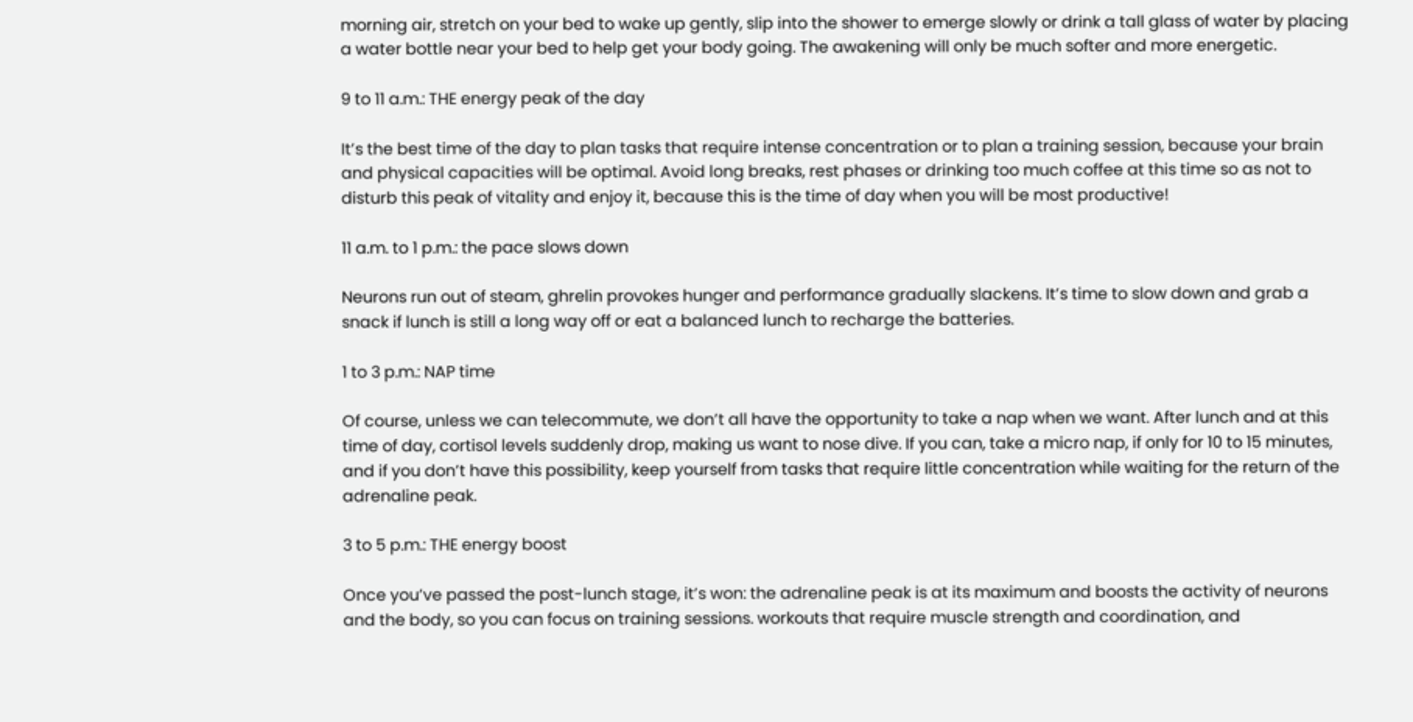morning air, stretch on your bed to wake up gently, slip into the shower to emerge slowly or drink a tall glass of water by placing a water bottle near your bed to help get your body going. The awakening will only be much softer and more energetic.

9 to 11 a.m.: THE energy peak of the day

It’s the best time of the day to plan tasks that require intense concentration or to plan a training session, because your brain and physical capacities will be optimal. Avoid long breaks, rest phases or drinking too much coffee at this time so as not to disturb this peak of vitality and enjoy it, because this is the time of day when you will be most productive!

11 a.m. to 1 p.m.: the pace slows down

Neurons run out of steam, ghrelin provokes hunger and performance gradually slackens. It’s time to slow down and grab a snack if lunch is still a long way off or eat a balanced lunch to recharge the batteries.

1 to 3 p.m.: NAP time

Of course, unless we can telecommute, we don’t all have the opportunity to take a nap when we want. After lunch and at this time of day, cortisol levels suddenly drop, making us want to nose dive. If you can, take a micro nap, if only for 10 to 15 minutes, and if you don’t have this possibility, keep yourself from tasks that require little concentration while waiting for the return of the adrenaline peak.

3 to 5 p.m.: THE energy boost

Once you’ve passed the post-lunch stage, it’s won: the adrenaline peak is at its maximum and boosts the activity of neurons and the body, so you can focus on training sessions. workouts that require muscle strength and coordination, and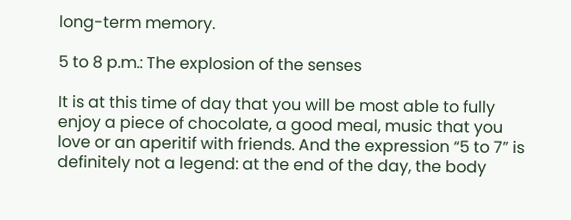long-term memory.

5 to 8 p.m.: The explosion of the senses

It is at this time of day that you will be most able to fully enjoy a piece of chocolate, a good meal, music that you love or an aperitif with friends. And the expression “5 to 7” is definitely not a legend: at the end of the day, the body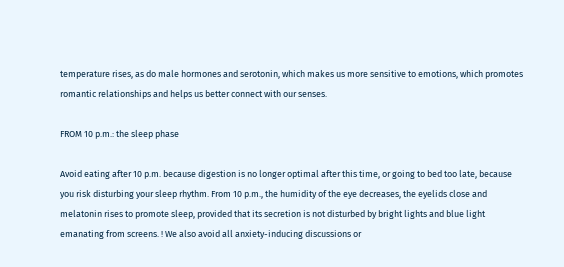temperature rises, as do male hormones and serotonin, which makes us more sensitive to emotions, which promotes romantic relationships and helps us better connect with our senses.

FROM 10 p.m.: the sleep phase

Avoid eating after 10 p.m. because digestion is no longer optimal after this time, or going to bed too late, because you risk disturbing your sleep rhythm. From 10 p.m., the humidity of the eye decreases, the eyelids close and melatonin rises to promote sleep, provided that its secretion is not disturbed by bright lights and blue light emanating from screens. ! We also avoid all anxiety-inducing discussions or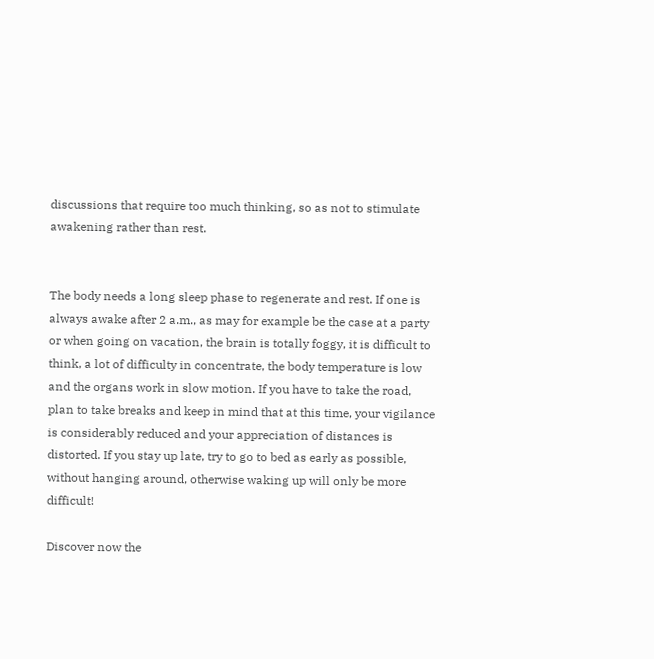discussions that require too much thinking, so as not to stimulate awakening rather than rest.


The body needs a long sleep phase to regenerate and rest. If one is always awake after 2 a.m., as may for example be the case at a party or when going on vacation, the brain is totally foggy, it is difficult to think, a lot of difficulty in concentrate, the body temperature is low and the organs work in slow motion. If you have to take the road, plan to take breaks and keep in mind that at this time, your vigilance is considerably reduced and your appreciation of distances is distorted. If you stay up late, try to go to bed as early as possible, without hanging around, otherwise waking up will only be more difficult!

Discover now the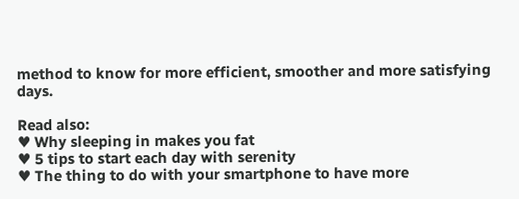method to know for more efficient, smoother and more satisfying days.

Read also:
♥ Why sleeping in makes you fat
♥ 5 tips to start each day with serenity
♥ The thing to do with your smartphone to have more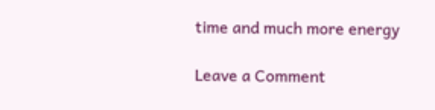time and much more energy

Leave a Comment